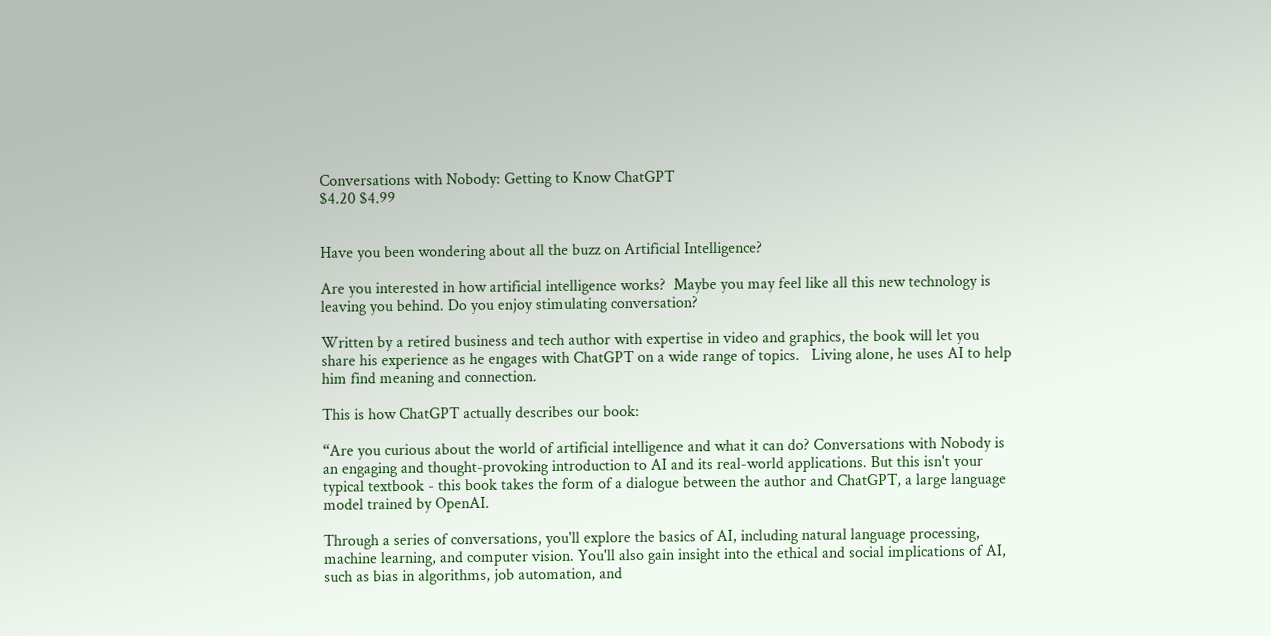Conversations with Nobody: Getting to Know ChatGPT
$4.20 $4.99


Have you been wondering about all the buzz on Artificial Intelligence?

Are you interested in how artificial intelligence works?  Maybe you may feel like all this new technology is leaving you behind. Do you enjoy stimulating conversation?

Written by a retired business and tech author with expertise in video and graphics, the book will let you share his experience as he engages with ChatGPT on a wide range of topics.   Living alone, he uses AI to help him find meaning and connection.

This is how ChatGPT actually describes our book:

“Are you curious about the world of artificial intelligence and what it can do? Conversations with Nobody is an engaging and thought-provoking introduction to AI and its real-world applications. But this isn't your typical textbook - this book takes the form of a dialogue between the author and ChatGPT, a large language model trained by OpenAI.

Through a series of conversations, you'll explore the basics of AI, including natural language processing, machine learning, and computer vision. You'll also gain insight into the ethical and social implications of AI, such as bias in algorithms, job automation, and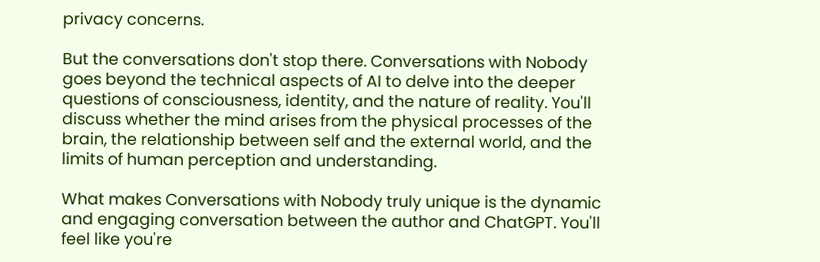privacy concerns.

But the conversations don't stop there. Conversations with Nobody goes beyond the technical aspects of AI to delve into the deeper questions of consciousness, identity, and the nature of reality. You'll discuss whether the mind arises from the physical processes of the brain, the relationship between self and the external world, and the limits of human perception and understanding.

What makes Conversations with Nobody truly unique is the dynamic and engaging conversation between the author and ChatGPT. You'll feel like you're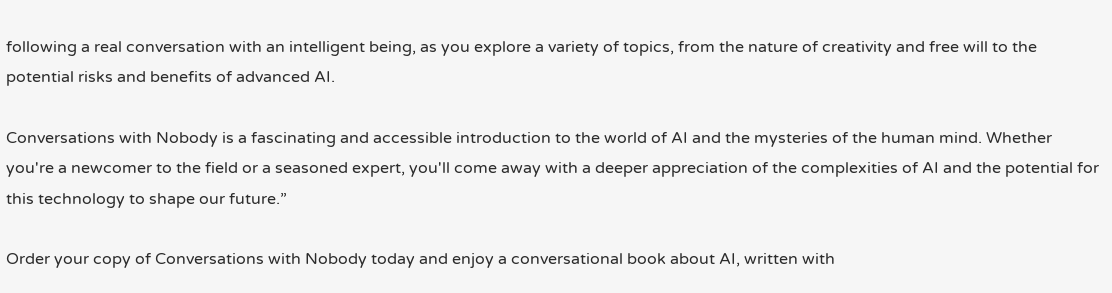following a real conversation with an intelligent being, as you explore a variety of topics, from the nature of creativity and free will to the potential risks and benefits of advanced AI.

Conversations with Nobody is a fascinating and accessible introduction to the world of AI and the mysteries of the human mind. Whether you're a newcomer to the field or a seasoned expert, you'll come away with a deeper appreciation of the complexities of AI and the potential for this technology to shape our future.”

Order your copy of Conversations with Nobody today and enjoy a conversational book about AI, written with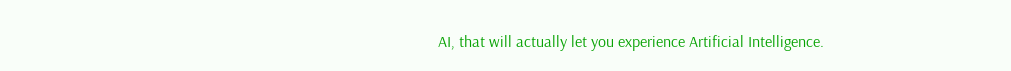AI, that will actually let you experience Artificial Intelligence.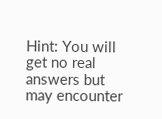Hint: You will get no real answers but may encounter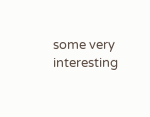some very interesting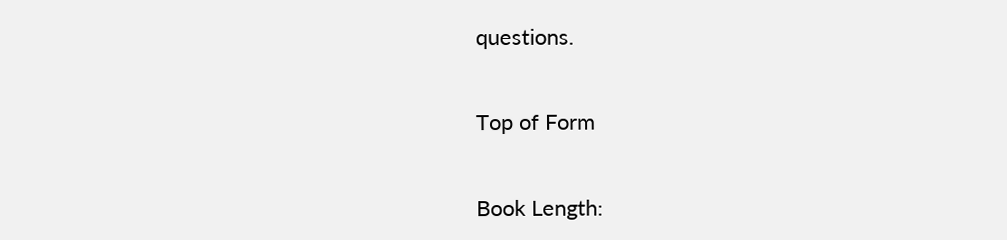questions.


Top of Form


Book Length: